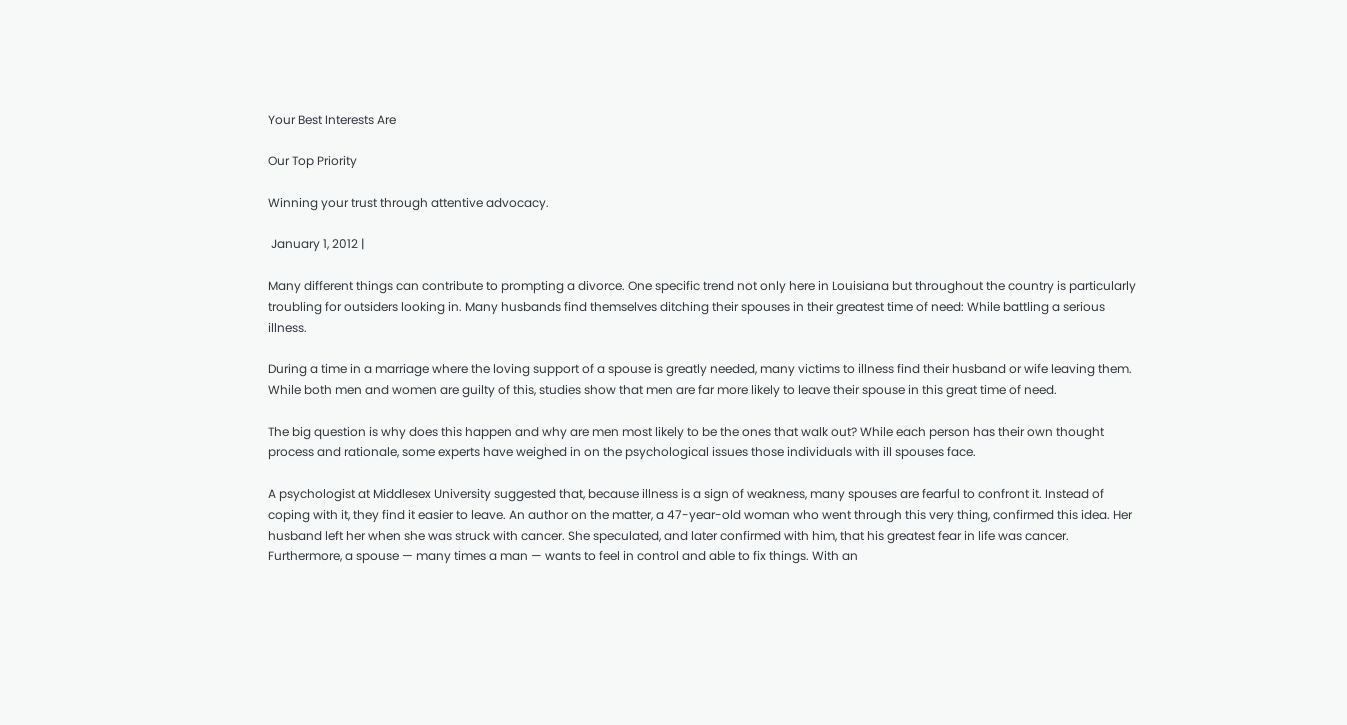Your Best Interests Are

Our Top Priority

Winning your trust through attentive advocacy.

 January 1, 2012 |

Many different things can contribute to prompting a divorce. One specific trend not only here in Louisiana but throughout the country is particularly troubling for outsiders looking in. Many husbands find themselves ditching their spouses in their greatest time of need: While battling a serious illness.

During a time in a marriage where the loving support of a spouse is greatly needed, many victims to illness find their husband or wife leaving them. While both men and women are guilty of this, studies show that men are far more likely to leave their spouse in this great time of need.

The big question is why does this happen and why are men most likely to be the ones that walk out? While each person has their own thought process and rationale, some experts have weighed in on the psychological issues those individuals with ill spouses face.

A psychologist at Middlesex University suggested that, because illness is a sign of weakness, many spouses are fearful to confront it. Instead of coping with it, they find it easier to leave. An author on the matter, a 47-year-old woman who went through this very thing, confirmed this idea. Her husband left her when she was struck with cancer. She speculated, and later confirmed with him, that his greatest fear in life was cancer. Furthermore, a spouse — many times a man — wants to feel in control and able to fix things. With an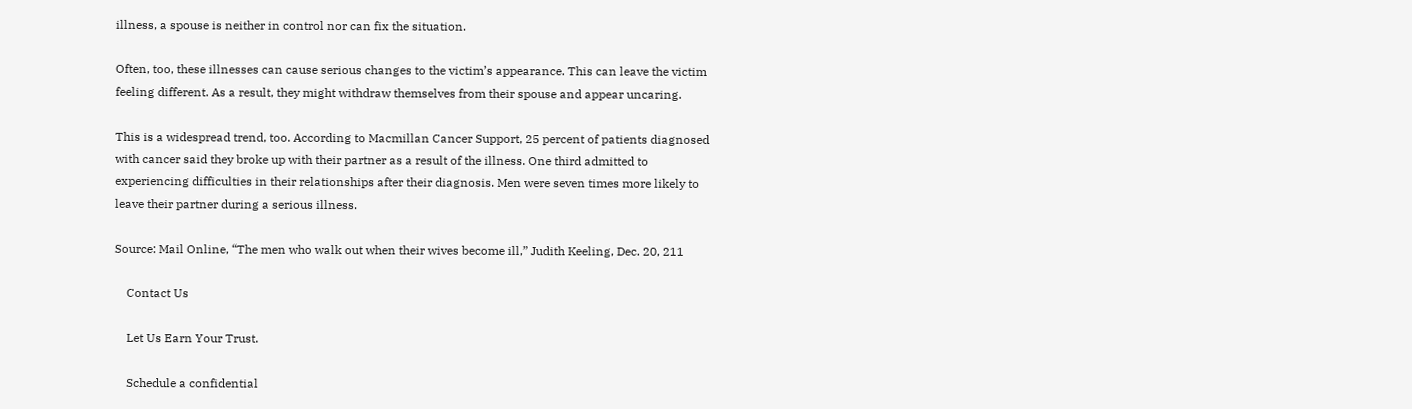illness, a spouse is neither in control nor can fix the situation.

Often, too, these illnesses can cause serious changes to the victim’s appearance. This can leave the victim feeling different. As a result, they might withdraw themselves from their spouse and appear uncaring.

This is a widespread trend, too. According to Macmillan Cancer Support, 25 percent of patients diagnosed with cancer said they broke up with their partner as a result of the illness. One third admitted to experiencing difficulties in their relationships after their diagnosis. Men were seven times more likely to leave their partner during a serious illness.

Source: Mail Online, “The men who walk out when their wives become ill,” Judith Keeling, Dec. 20, 211

    Contact Us

    Let Us Earn Your Trust.

    Schedule a confidential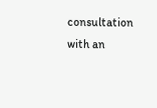consultation with an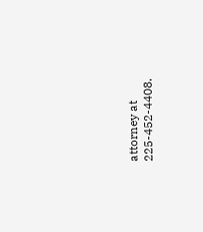attorney at 225-452-4408.